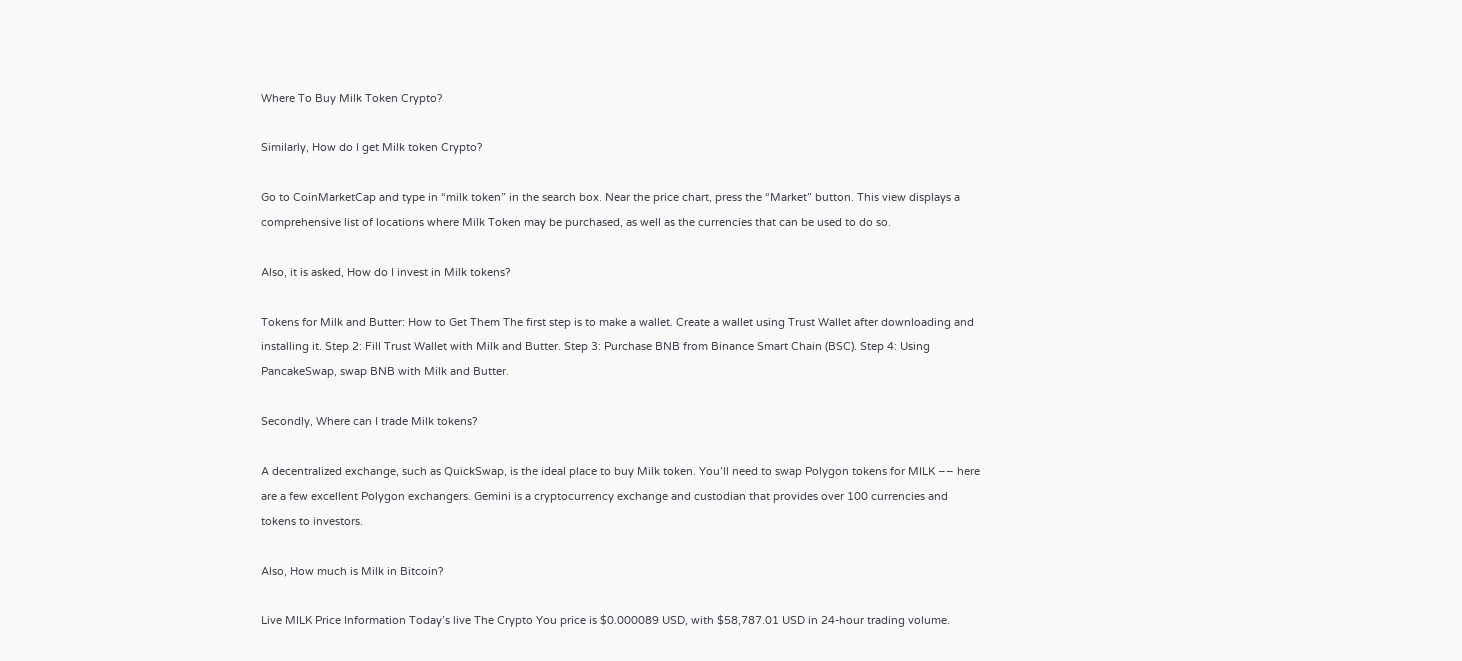Where To Buy Milk Token Crypto?

Similarly, How do I get Milk token Crypto?

Go to CoinMarketCap and type in “milk token” in the search box. Near the price chart, press the “Market” button. This view displays a comprehensive list of locations where Milk Token may be purchased, as well as the currencies that can be used to do so.

Also, it is asked, How do I invest in Milk tokens?

Tokens for Milk and Butter: How to Get Them The first step is to make a wallet. Create a wallet using Trust Wallet after downloading and installing it. Step 2: Fill Trust Wallet with Milk and Butter. Step 3: Purchase BNB from Binance Smart Chain (BSC). Step 4: Using PancakeSwap, swap BNB with Milk and Butter.

Secondly, Where can I trade Milk tokens?

A decentralized exchange, such as QuickSwap, is the ideal place to buy Milk token. You’ll need to swap Polygon tokens for MILK –– here are a few excellent Polygon exchangers. Gemini is a cryptocurrency exchange and custodian that provides over 100 currencies and tokens to investors.

Also, How much is Milk in Bitcoin?

Live MILK Price Information Today’s live The Crypto You price is $0.000089 USD, with $58,787.01 USD in 24-hour trading volume.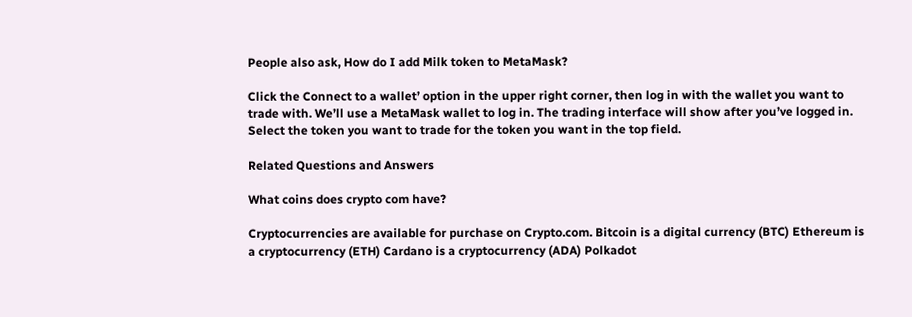People also ask, How do I add Milk token to MetaMask?

Click the Connect to a wallet’ option in the upper right corner, then log in with the wallet you want to trade with. We’ll use a MetaMask wallet to log in. The trading interface will show after you’ve logged in. Select the token you want to trade for the token you want in the top field.

Related Questions and Answers

What coins does crypto com have?

Cryptocurrencies are available for purchase on Crypto.com. Bitcoin is a digital currency (BTC) Ethereum is a cryptocurrency (ETH) Cardano is a cryptocurrency (ADA) Polkadot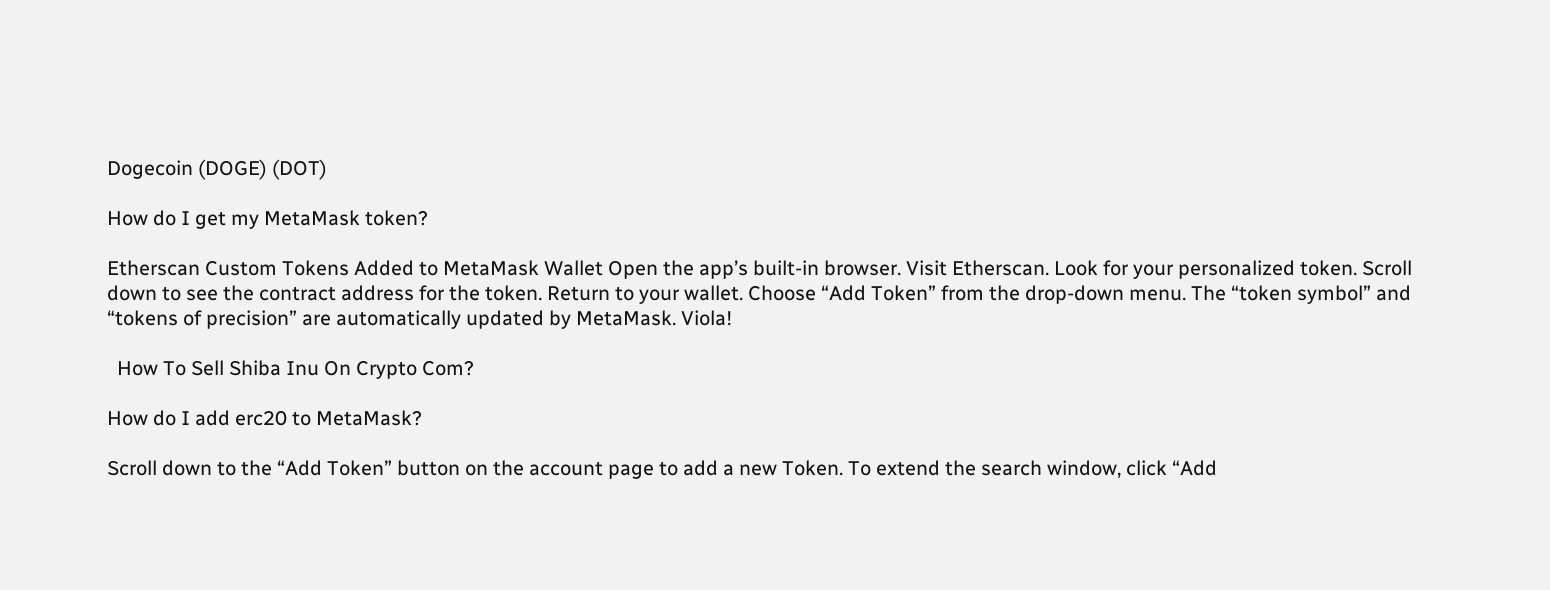Dogecoin (DOGE) (DOT)

How do I get my MetaMask token?

Etherscan Custom Tokens Added to MetaMask Wallet Open the app’s built-in browser. Visit Etherscan. Look for your personalized token. Scroll down to see the contract address for the token. Return to your wallet. Choose “Add Token” from the drop-down menu. The “token symbol” and “tokens of precision” are automatically updated by MetaMask. Viola!

  How To Sell Shiba Inu On Crypto Com?

How do I add erc20 to MetaMask?

Scroll down to the “Add Token” button on the account page to add a new Token. To extend the search window, click “Add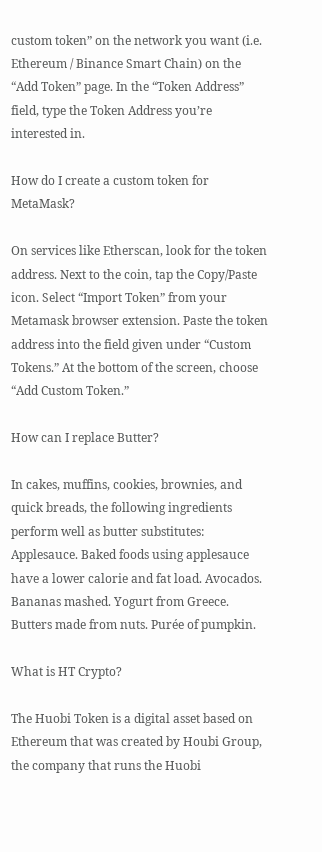custom token” on the network you want (i.e. Ethereum / Binance Smart Chain) on the “Add Token” page. In the “Token Address” field, type the Token Address you’re interested in.

How do I create a custom token for MetaMask?

On services like Etherscan, look for the token address. Next to the coin, tap the Copy/Paste icon. Select “Import Token” from your Metamask browser extension. Paste the token address into the field given under “Custom Tokens.” At the bottom of the screen, choose “Add Custom Token.”

How can I replace Butter?

In cakes, muffins, cookies, brownies, and quick breads, the following ingredients perform well as butter substitutes: Applesauce. Baked foods using applesauce have a lower calorie and fat load. Avocados. Bananas mashed. Yogurt from Greece. Butters made from nuts. Purée of pumpkin.

What is HT Crypto?

The Huobi Token is a digital asset based on Ethereum that was created by Houbi Group, the company that runs the Huobi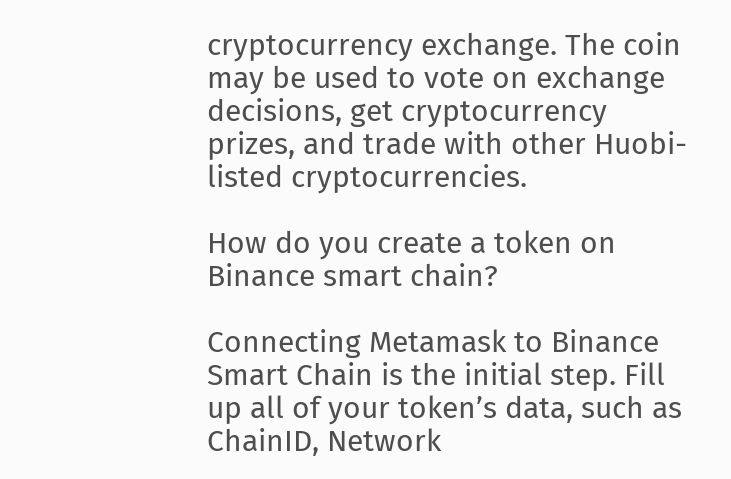cryptocurrency exchange. The coin may be used to vote on exchange decisions, get cryptocurrency prizes, and trade with other Huobi-listed cryptocurrencies.

How do you create a token on Binance smart chain?

Connecting Metamask to Binance Smart Chain is the initial step. Fill up all of your token’s data, such as ChainID, Network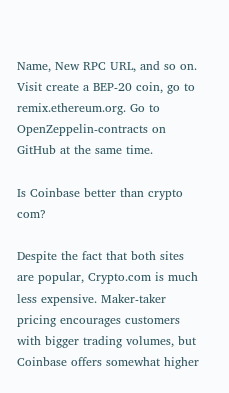Name, New RPC URL, and so on. Visit create a BEP-20 coin, go to remix.ethereum.org. Go to OpenZeppelin-contracts on GitHub at the same time.

Is Coinbase better than crypto com?

Despite the fact that both sites are popular, Crypto.com is much less expensive. Maker-taker pricing encourages customers with bigger trading volumes, but Coinbase offers somewhat higher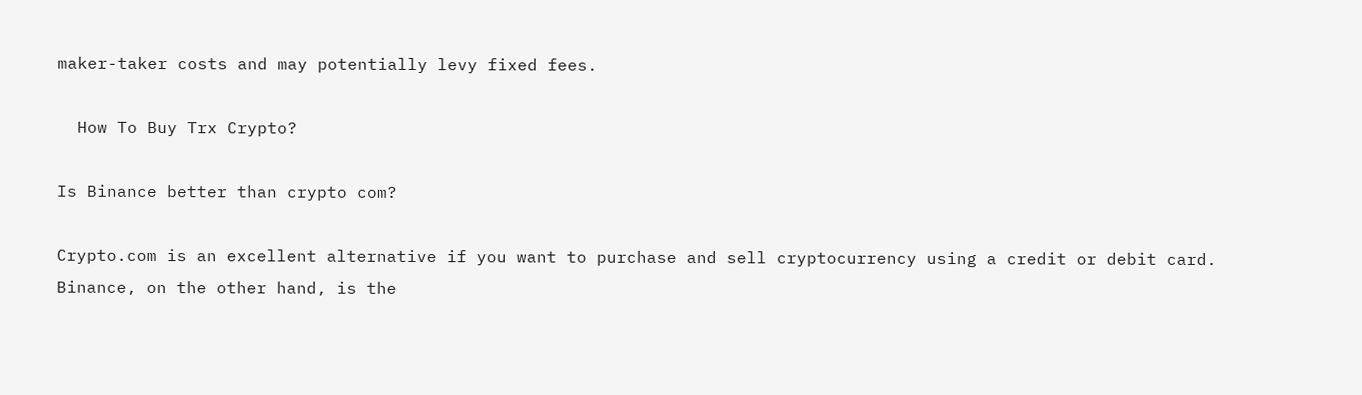maker-taker costs and may potentially levy fixed fees.

  How To Buy Trx Crypto?

Is Binance better than crypto com?

Crypto.com is an excellent alternative if you want to purchase and sell cryptocurrency using a credit or debit card. Binance, on the other hand, is the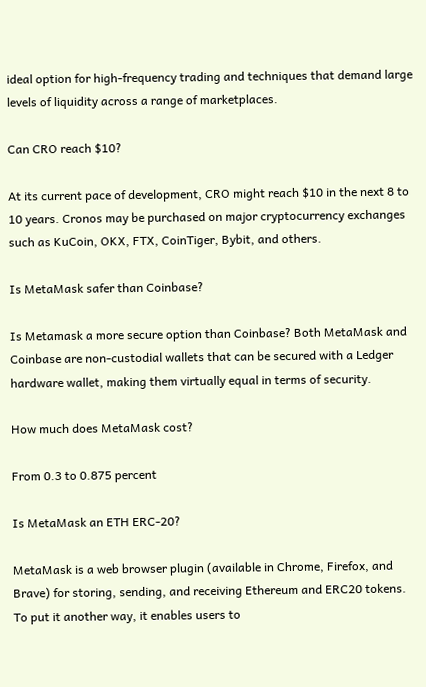ideal option for high-frequency trading and techniques that demand large levels of liquidity across a range of marketplaces.

Can CRO reach $10?

At its current pace of development, CRO might reach $10 in the next 8 to 10 years. Cronos may be purchased on major cryptocurrency exchanges such as KuCoin, OKX, FTX, CoinTiger, Bybit, and others.

Is MetaMask safer than Coinbase?

Is Metamask a more secure option than Coinbase? Both MetaMask and Coinbase are non-custodial wallets that can be secured with a Ledger hardware wallet, making them virtually equal in terms of security.

How much does MetaMask cost?

From 0.3 to 0.875 percent

Is MetaMask an ETH ERC-20?

MetaMask is a web browser plugin (available in Chrome, Firefox, and Brave) for storing, sending, and receiving Ethereum and ERC20 tokens. To put it another way, it enables users to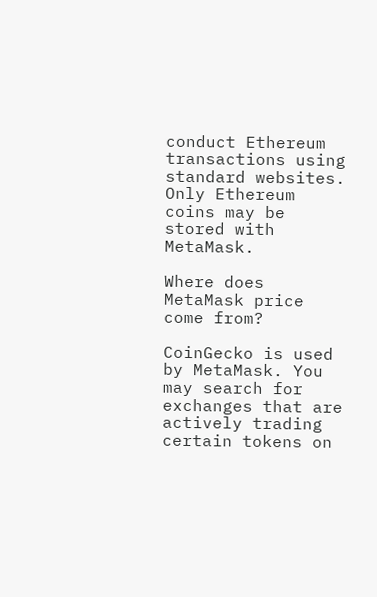conduct Ethereum transactions using standard websites. Only Ethereum coins may be stored with MetaMask.

Where does MetaMask price come from?

CoinGecko is used by MetaMask. You may search for exchanges that are actively trading certain tokens on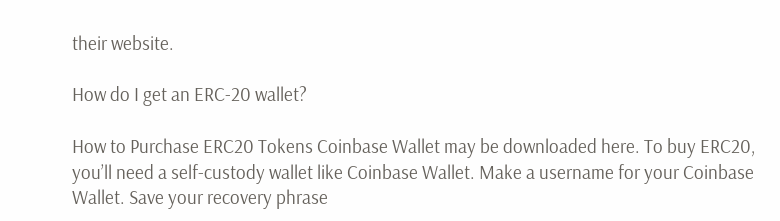their website.

How do I get an ERC-20 wallet?

How to Purchase ERC20 Tokens Coinbase Wallet may be downloaded here. To buy ERC20, you’ll need a self-custody wallet like Coinbase Wallet. Make a username for your Coinbase Wallet. Save your recovery phrase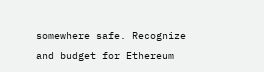somewhere safe. Recognize and budget for Ethereum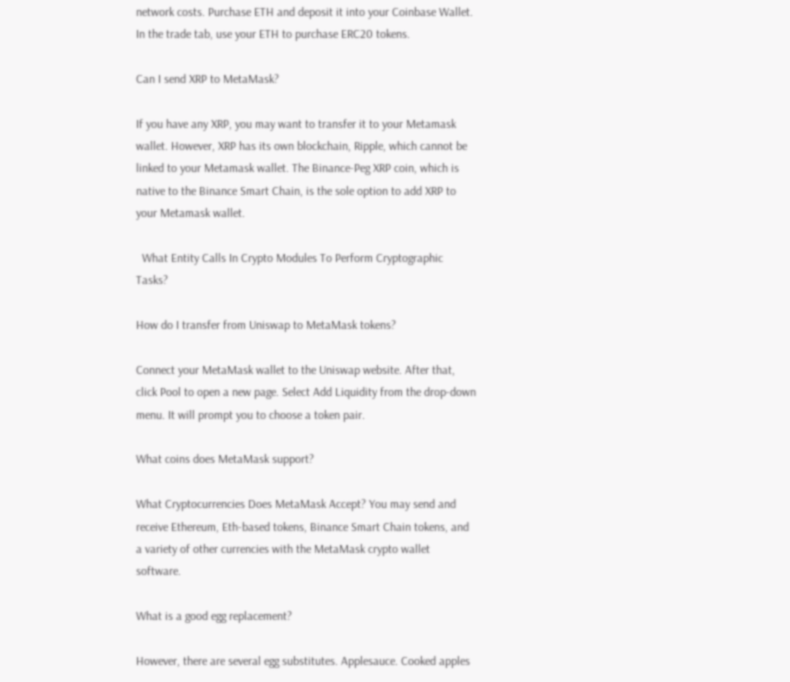network costs. Purchase ETH and deposit it into your Coinbase Wallet. In the trade tab, use your ETH to purchase ERC20 tokens.

Can I send XRP to MetaMask?

If you have any XRP, you may want to transfer it to your Metamask wallet. However, XRP has its own blockchain, Ripple, which cannot be linked to your Metamask wallet. The Binance-Peg XRP coin, which is native to the Binance Smart Chain, is the sole option to add XRP to your Metamask wallet.

  What Entity Calls In Crypto Modules To Perform Cryptographic Tasks?

How do I transfer from Uniswap to MetaMask tokens?

Connect your MetaMask wallet to the Uniswap website. After that, click Pool to open a new page. Select Add Liquidity from the drop-down menu. It will prompt you to choose a token pair.

What coins does MetaMask support?

What Cryptocurrencies Does MetaMask Accept? You may send and receive Ethereum, Eth-based tokens, Binance Smart Chain tokens, and a variety of other currencies with the MetaMask crypto wallet software.

What is a good egg replacement?

However, there are several egg substitutes. Applesauce. Cooked apples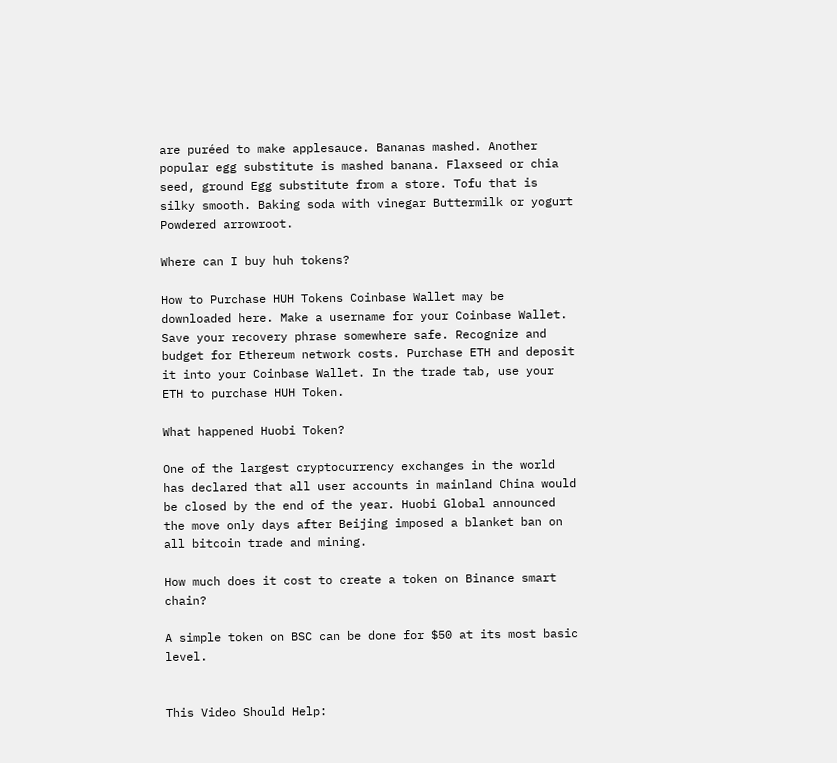are puréed to make applesauce. Bananas mashed. Another popular egg substitute is mashed banana. Flaxseed or chia seed, ground Egg substitute from a store. Tofu that is silky smooth. Baking soda with vinegar Buttermilk or yogurt Powdered arrowroot.

Where can I buy huh tokens?

How to Purchase HUH Tokens Coinbase Wallet may be downloaded here. Make a username for your Coinbase Wallet. Save your recovery phrase somewhere safe. Recognize and budget for Ethereum network costs. Purchase ETH and deposit it into your Coinbase Wallet. In the trade tab, use your ETH to purchase HUH Token.

What happened Huobi Token?

One of the largest cryptocurrency exchanges in the world has declared that all user accounts in mainland China would be closed by the end of the year. Huobi Global announced the move only days after Beijing imposed a blanket ban on all bitcoin trade and mining.

How much does it cost to create a token on Binance smart chain?

A simple token on BSC can be done for $50 at its most basic level.


This Video Should Help: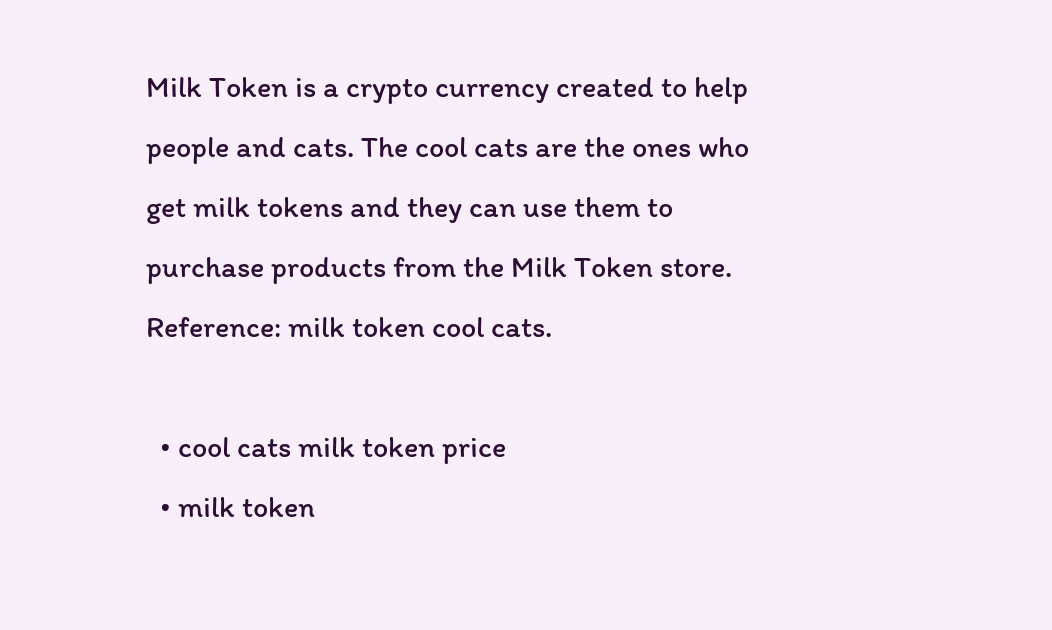Milk Token is a crypto currency created to help people and cats. The cool cats are the ones who get milk tokens and they can use them to purchase products from the Milk Token store. Reference: milk token cool cats.

  • cool cats milk token price
  • milk token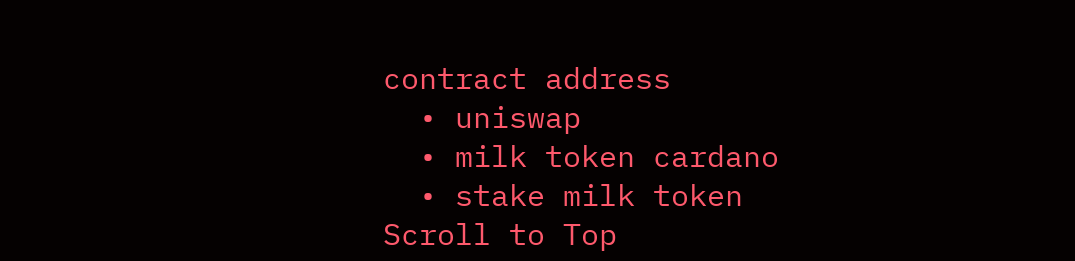contract address
  • uniswap
  • milk token cardano
  • stake milk token
Scroll to Top